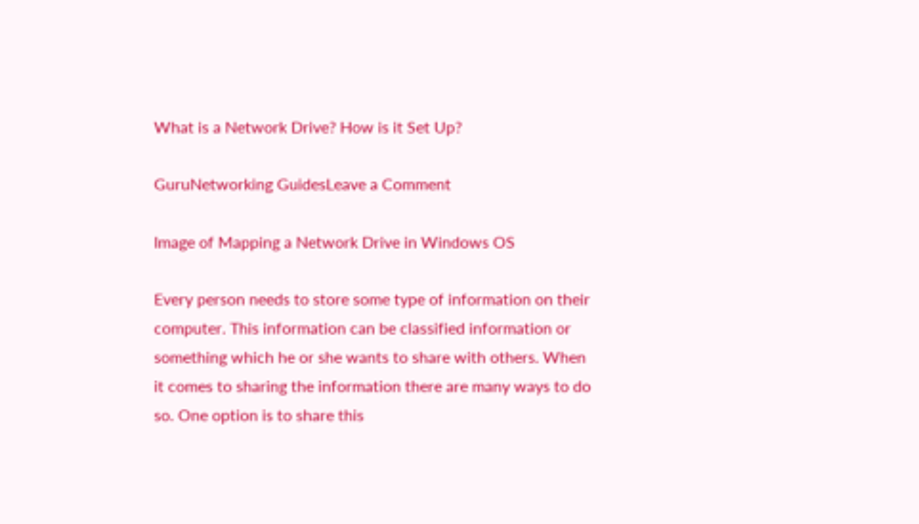What is a Network Drive? How is it Set Up?

GuruNetworking GuidesLeave a Comment

Image of Mapping a Network Drive in Windows OS

Every person needs to store some type of information on their computer. This information can be classified information or something which he or she wants to share with others. When it comes to sharing the information there are many ways to do so. One option is to share this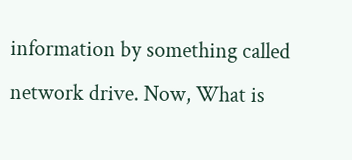information by something called network drive. Now, What is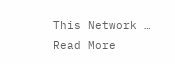This Network … Read More